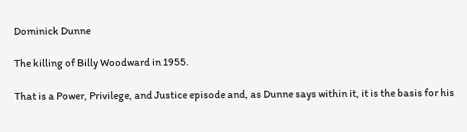Dominick Dunne

The killing of Billy Woodward in 1955.

That is a Power, Privilege, and Justice episode and, as Dunne says within it, it is the basis for his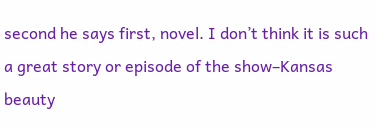second he says first, novel. I don’t think it is such a great story or episode of the show–Kansas beauty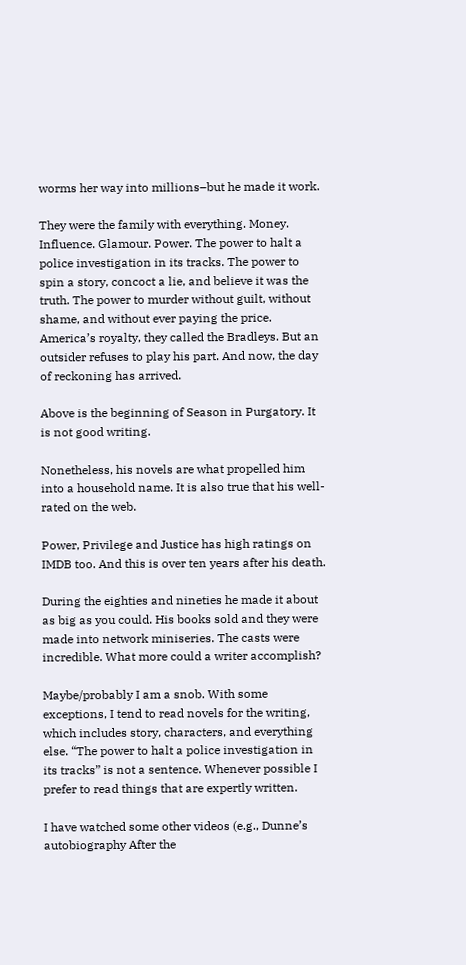worms her way into millions–but he made it work.

They were the family with everything. Money. Influence. Glamour. Power. The power to halt a police investigation in its tracks. The power to spin a story, concoct a lie, and believe it was the truth. The power to murder without guilt, without shame, and without ever paying the price. America’s royalty, they called the Bradleys. But an outsider refuses to play his part. And now, the day of reckoning has arrived.

Above is the beginning of Season in Purgatory. It is not good writing.

Nonetheless, his novels are what propelled him into a household name. It is also true that his well-rated on the web.

Power, Privilege and Justice has high ratings on IMDB too. And this is over ten years after his death.

During the eighties and nineties he made it about as big as you could. His books sold and they were made into network miniseries. The casts were incredible. What more could a writer accomplish?

Maybe/probably I am a snob. With some exceptions, I tend to read novels for the writing, which includes story, characters, and everything else. “The power to halt a police investigation in its tracks” is not a sentence. Whenever possible I prefer to read things that are expertly written.

I have watched some other videos (e.g., Dunne’s autobiography After the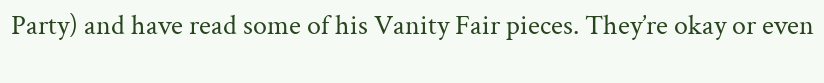Party) and have read some of his Vanity Fair pieces. They’re okay or even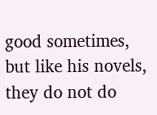good sometimes, but like his novels, they do not do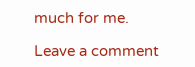much for me.

Leave a comment